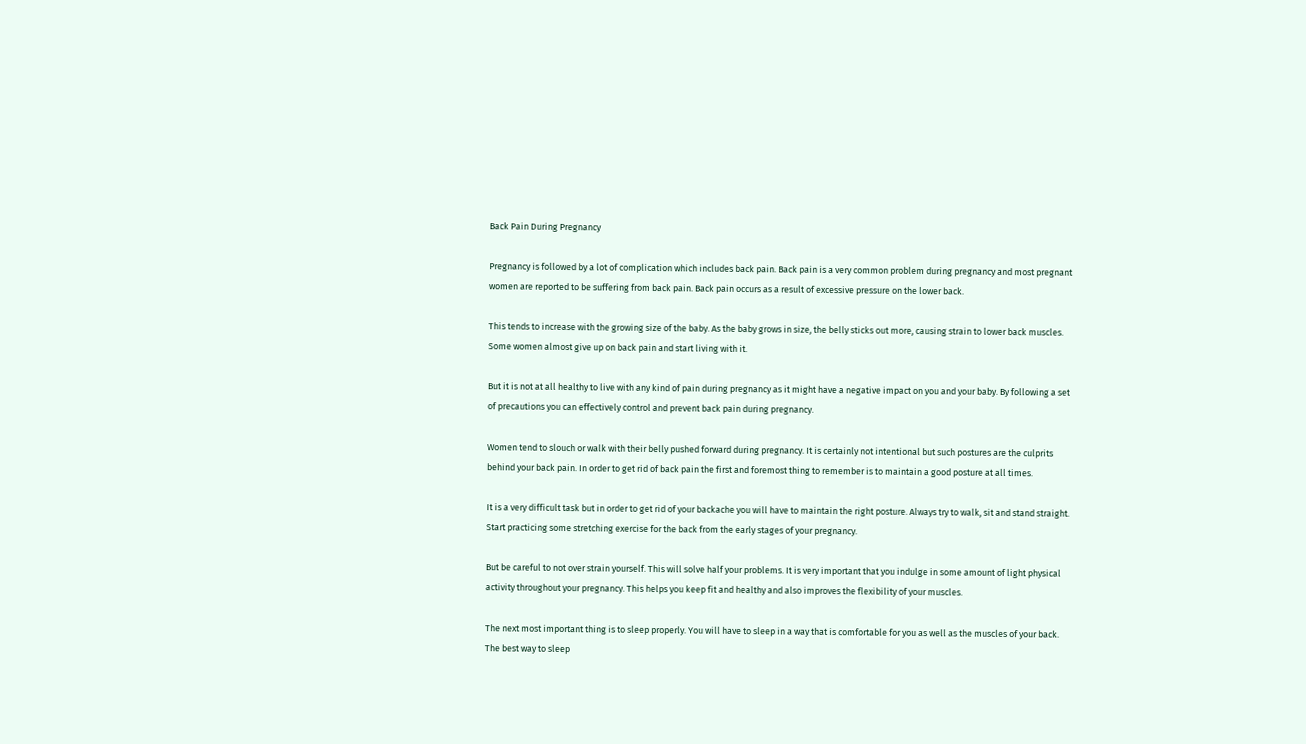Back Pain During Pregnancy

Pregnancy is followed by a lot of complication which includes back pain. Back pain is a very common problem during pregnancy and most pregnant women are reported to be suffering from back pain. Back pain occurs as a result of excessive pressure on the lower back.

This tends to increase with the growing size of the baby. As the baby grows in size, the belly sticks out more, causing strain to lower back muscles. Some women almost give up on back pain and start living with it.

But it is not at all healthy to live with any kind of pain during pregnancy as it might have a negative impact on you and your baby. By following a set of precautions you can effectively control and prevent back pain during pregnancy.

Women tend to slouch or walk with their belly pushed forward during pregnancy. It is certainly not intentional but such postures are the culprits behind your back pain. In order to get rid of back pain the first and foremost thing to remember is to maintain a good posture at all times.

It is a very difficult task but in order to get rid of your backache you will have to maintain the right posture. Always try to walk, sit and stand straight. Start practicing some stretching exercise for the back from the early stages of your pregnancy.

But be careful to not over strain yourself. This will solve half your problems. It is very important that you indulge in some amount of light physical activity throughout your pregnancy. This helps you keep fit and healthy and also improves the flexibility of your muscles.

The next most important thing is to sleep properly. You will have to sleep in a way that is comfortable for you as well as the muscles of your back. The best way to sleep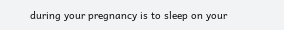during your pregnancy is to sleep on your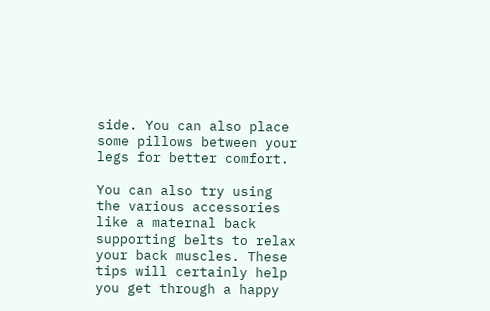side. You can also place some pillows between your legs for better comfort.

You can also try using the various accessories like a maternal back supporting belts to relax your back muscles. These tips will certainly help you get through a happy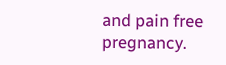and pain free pregnancy.